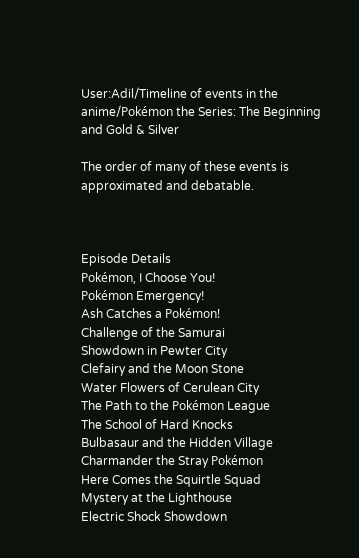User:Adil/Timeline of events in the anime/Pokémon the Series: The Beginning and Gold & Silver

The order of many of these events is approximated and debatable.



Episode Details
Pokémon, I Choose You!
Pokémon Emergency!
Ash Catches a Pokémon!
Challenge of the Samurai
Showdown in Pewter City
Clefairy and the Moon Stone
Water Flowers of Cerulean City
The Path to the Pokémon League
The School of Hard Knocks
Bulbasaur and the Hidden Village
Charmander the Stray Pokémon
Here Comes the Squirtle Squad
Mystery at the Lighthouse
Electric Shock Showdown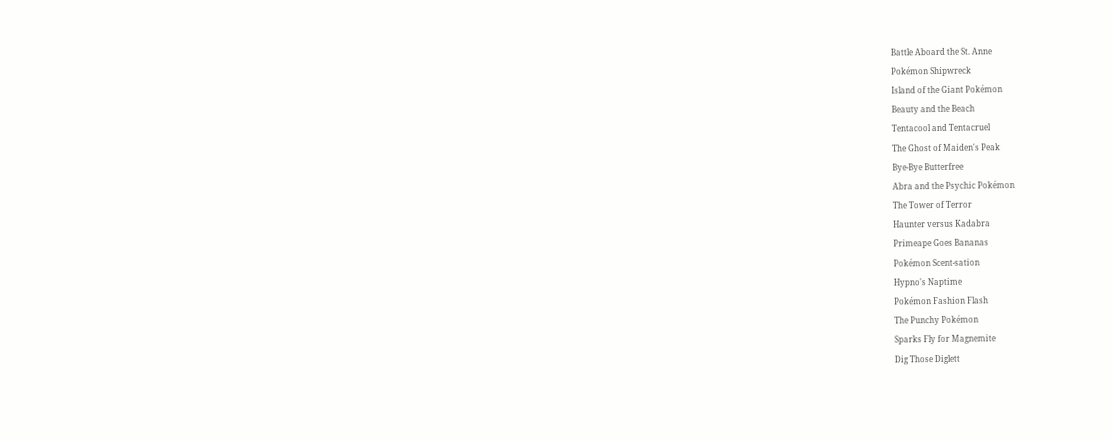Battle Aboard the St. Anne
Pokémon Shipwreck
Island of the Giant Pokémon
Beauty and the Beach
Tentacool and Tentacruel
The Ghost of Maiden's Peak
Bye-Bye Butterfree
Abra and the Psychic Pokémon
The Tower of Terror
Haunter versus Kadabra
Primeape Goes Bananas
Pokémon Scent-sation
Hypno's Naptime
Pokémon Fashion Flash
The Punchy Pokémon
Sparks Fly for Magnemite
Dig Those Diglett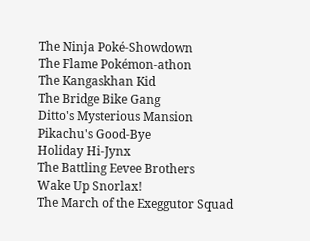The Ninja Poké-Showdown
The Flame Pokémon-athon
The Kangaskhan Kid
The Bridge Bike Gang
Ditto's Mysterious Mansion
Pikachu's Good-Bye
Holiday Hi-Jynx
The Battling Eevee Brothers
Wake Up Snorlax!
The March of the Exeggutor Squad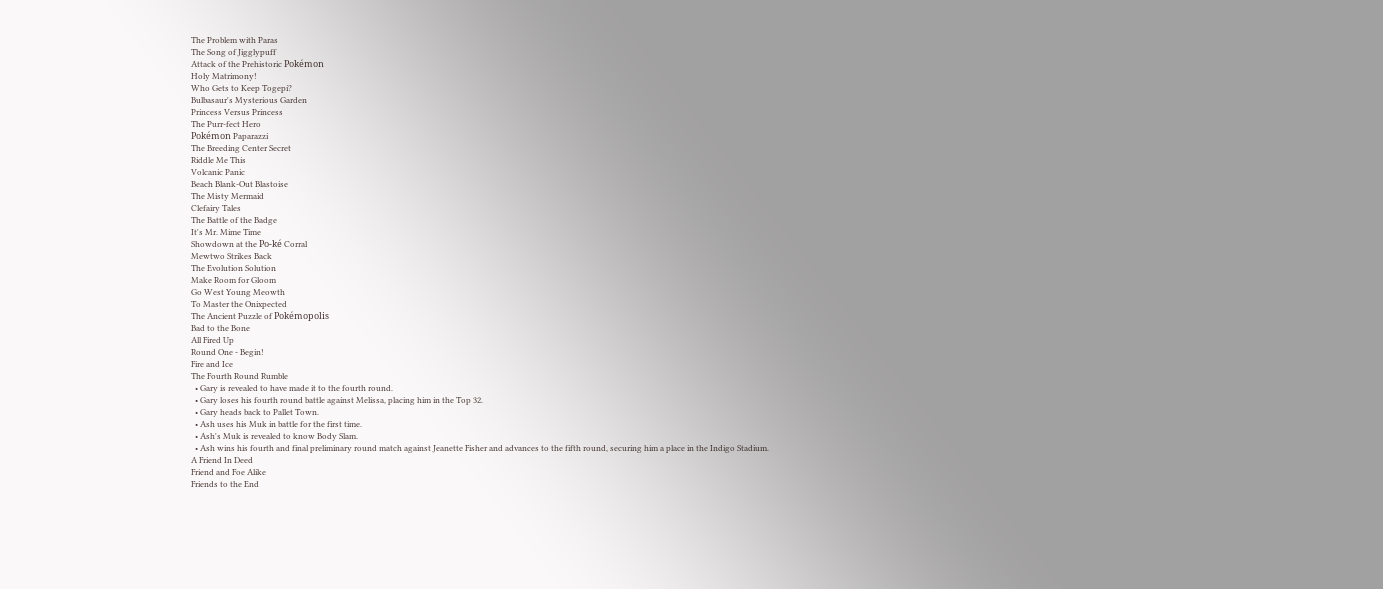The Problem with Paras
The Song of Jigglypuff
Attack of the Prehistoric Pokémon
Holy Matrimony!
Who Gets to Keep Togepi?
Bulbasaur's Mysterious Garden
Princess Versus Princess
The Purr-fect Hero
Pokémon Paparazzi
The Breeding Center Secret
Riddle Me This
Volcanic Panic
Beach Blank-Out Blastoise
The Misty Mermaid
Clefairy Tales
The Battle of the Badge
It's Mr. Mime Time
Showdown at the Po-ké Corral
Mewtwo Strikes Back
The Evolution Solution
Make Room for Gloom
Go West Young Meowth
To Master the Onixpected
The Ancient Puzzle of Pokémopolis
Bad to the Bone
All Fired Up
Round One - Begin!
Fire and Ice
The Fourth Round Rumble
  • Gary is revealed to have made it to the fourth round.
  • Gary loses his fourth round battle against Melissa, placing him in the Top 32.
  • Gary heads back to Pallet Town.
  • Ash uses his Muk in battle for the first time.
  • Ash's Muk is revealed to know Body Slam.
  • Ash wins his fourth and final preliminary round match against Jeanette Fisher and advances to the fifth round, securing him a place in the Indigo Stadium.
A Friend In Deed
Friend and Foe Alike
Friends to the End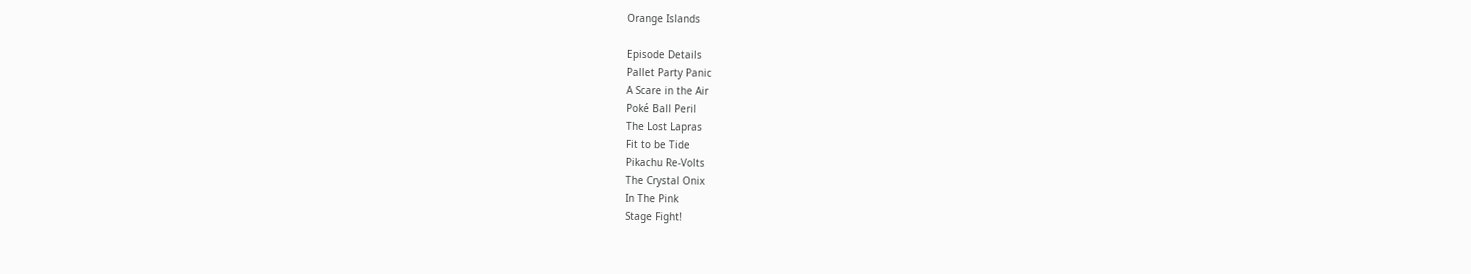Orange Islands

Episode Details
Pallet Party Panic
A Scare in the Air
Poké Ball Peril
The Lost Lapras
Fit to be Tide
Pikachu Re-Volts
The Crystal Onix
In The Pink
Stage Fight!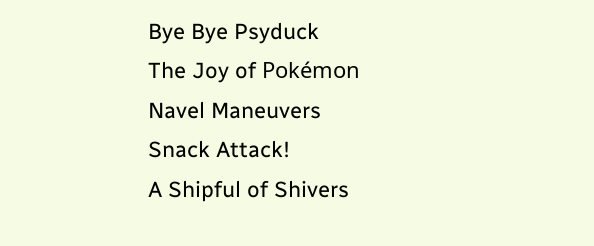Bye Bye Psyduck
The Joy of Pokémon
Navel Maneuvers
Snack Attack!
A Shipful of Shivers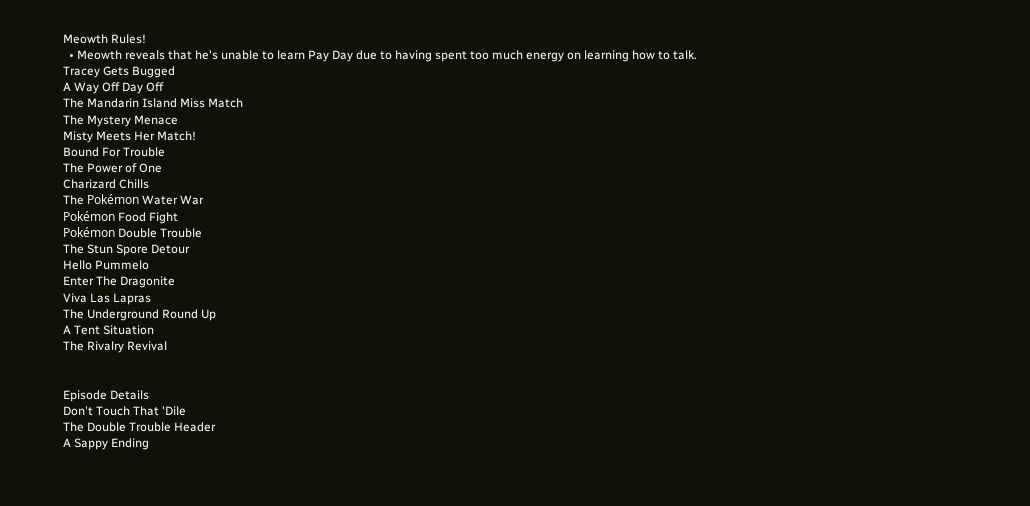Meowth Rules!
  • Meowth reveals that he's unable to learn Pay Day due to having spent too much energy on learning how to talk.
Tracey Gets Bugged
A Way Off Day Off
The Mandarin Island Miss Match
The Mystery Menace
Misty Meets Her Match!
Bound For Trouble
The Power of One
Charizard Chills
The Pokémon Water War
Pokémon Food Fight
Pokémon Double Trouble
The Stun Spore Detour
Hello Pummelo
Enter The Dragonite
Viva Las Lapras
The Underground Round Up
A Tent Situation
The Rivalry Revival


Episode Details
Don't Touch That 'Dile
The Double Trouble Header
A Sappy Ending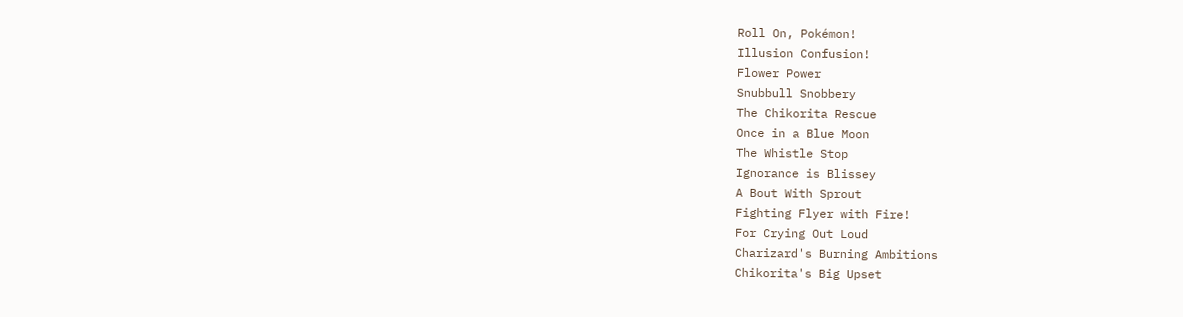Roll On, Pokémon!
Illusion Confusion!
Flower Power
Snubbull Snobbery
The Chikorita Rescue
Once in a Blue Moon
The Whistle Stop
Ignorance is Blissey
A Bout With Sprout
Fighting Flyer with Fire!
For Crying Out Loud
Charizard's Burning Ambitions
Chikorita's Big Upset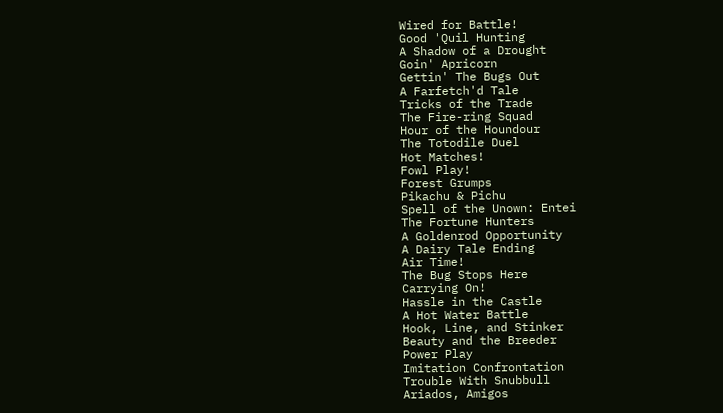Wired for Battle!
Good 'Quil Hunting
A Shadow of a Drought
Goin' Apricorn
Gettin' The Bugs Out
A Farfetch'd Tale
Tricks of the Trade
The Fire-ring Squad
Hour of the Houndour
The Totodile Duel
Hot Matches!
Fowl Play!
Forest Grumps
Pikachu & Pichu
Spell of the Unown: Entei
The Fortune Hunters
A Goldenrod Opportunity
A Dairy Tale Ending
Air Time!
The Bug Stops Here
Carrying On!
Hassle in the Castle
A Hot Water Battle
Hook, Line, and Stinker
Beauty and the Breeder
Power Play
Imitation Confrontation
Trouble With Snubbull
Ariados, Amigos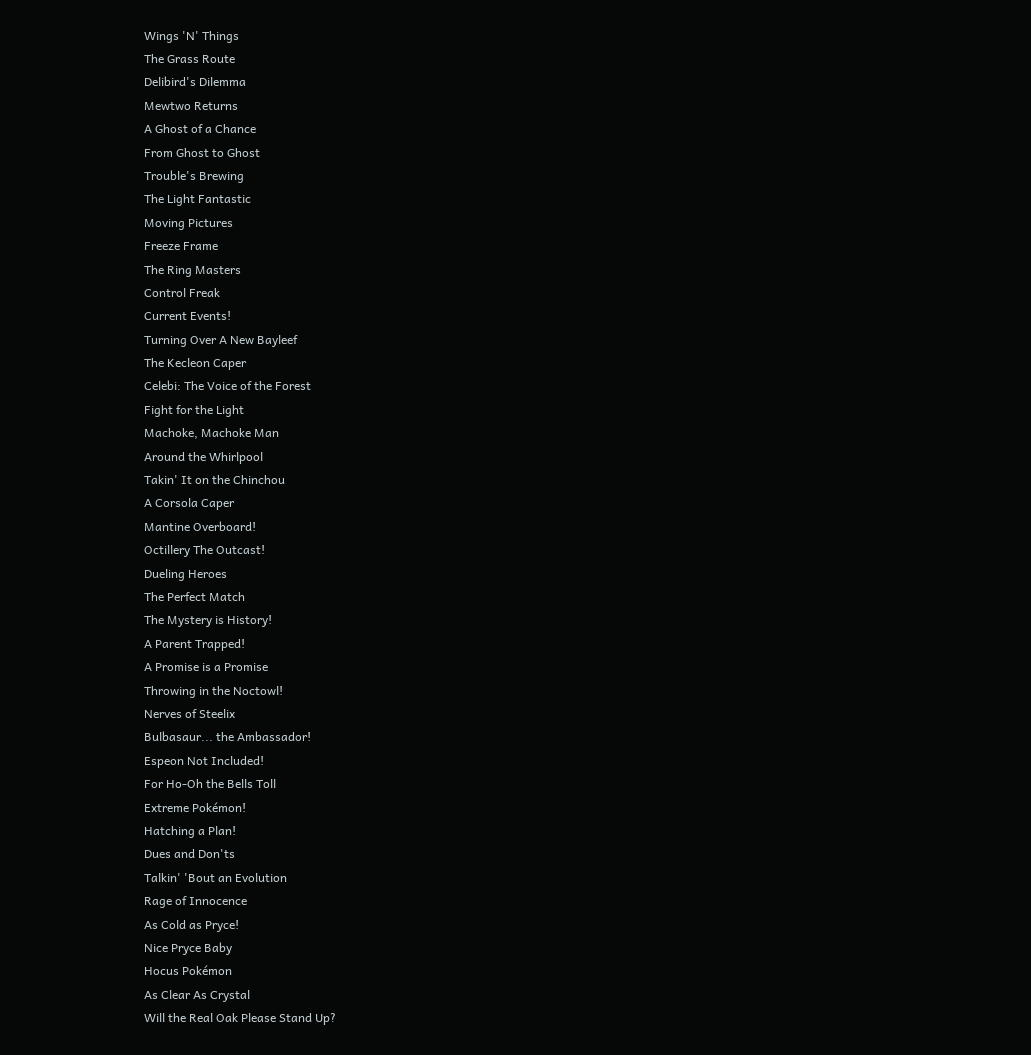Wings 'N' Things
The Grass Route
Delibird's Dilemma
Mewtwo Returns
A Ghost of a Chance
From Ghost to Ghost
Trouble's Brewing
The Light Fantastic
Moving Pictures
Freeze Frame
The Ring Masters
Control Freak
Current Events!
Turning Over A New Bayleef
The Kecleon Caper
Celebi: The Voice of the Forest
Fight for the Light
Machoke, Machoke Man
Around the Whirlpool
Takin' It on the Chinchou
A Corsola Caper
Mantine Overboard!
Octillery The Outcast!
Dueling Heroes
The Perfect Match
The Mystery is History!
A Parent Trapped!
A Promise is a Promise
Throwing in the Noctowl!
Nerves of Steelix
Bulbasaur... the Ambassador!
Espeon Not Included!
For Ho-Oh the Bells Toll
Extreme Pokémon!
Hatching a Plan!
Dues and Don'ts
Talkin' 'Bout an Evolution
Rage of Innocence
As Cold as Pryce!
Nice Pryce Baby
Hocus Pokémon
As Clear As Crystal
Will the Real Oak Please Stand Up?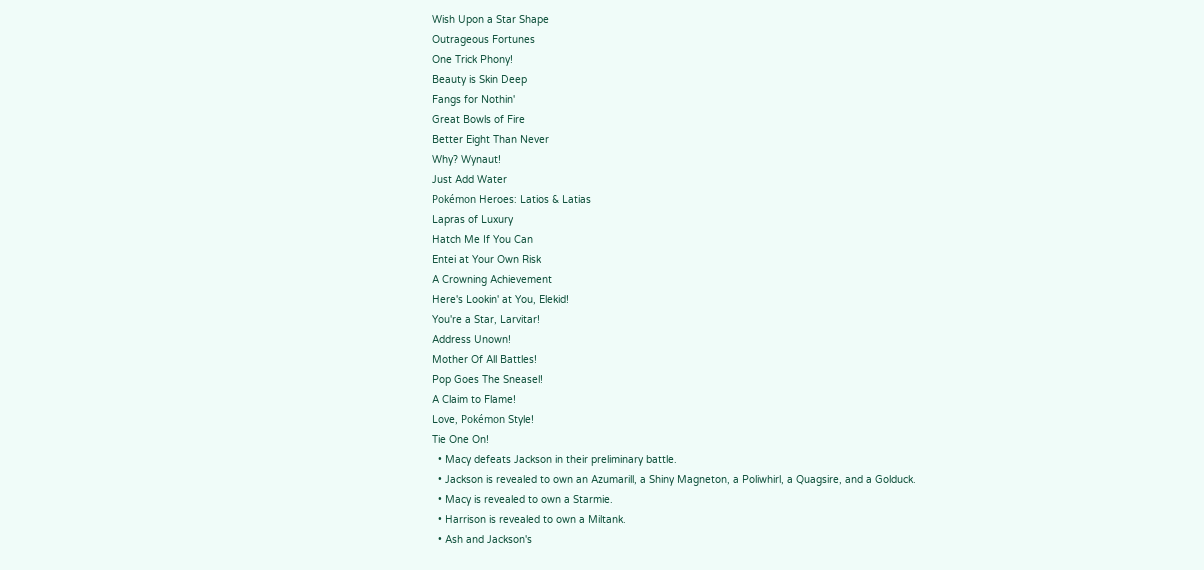Wish Upon a Star Shape
Outrageous Fortunes
One Trick Phony!
Beauty is Skin Deep
Fangs for Nothin'
Great Bowls of Fire
Better Eight Than Never
Why? Wynaut!
Just Add Water
Pokémon Heroes: Latios & Latias
Lapras of Luxury
Hatch Me If You Can
Entei at Your Own Risk
A Crowning Achievement
Here's Lookin' at You, Elekid!
You're a Star, Larvitar!
Address Unown!
Mother Of All Battles!
Pop Goes The Sneasel!
A Claim to Flame!
Love, Pokémon Style!
Tie One On!
  • Macy defeats Jackson in their preliminary battle.
  • Jackson is revealed to own an Azumarill, a Shiny Magneton, a Poliwhirl, a Quagsire, and a Golduck.
  • Macy is revealed to own a Starmie.
  • Harrison is revealed to own a Miltank.
  • Ash and Jackson's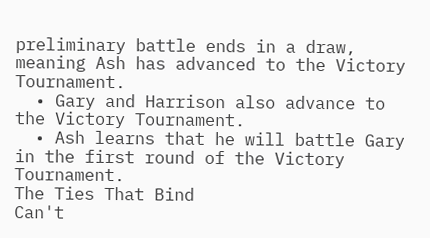preliminary battle ends in a draw, meaning Ash has advanced to the Victory Tournament.
  • Gary and Harrison also advance to the Victory Tournament.
  • Ash learns that he will battle Gary in the first round of the Victory Tournament.
The Ties That Bind
Can't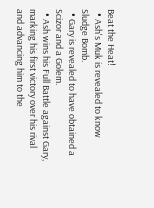Beat the Heat!
  • Ash's Muk is revealed to know Sludge Bomb.
  • Gary is revealed to have obtained a Scizor and a Golem.
  • Ash wins his Full Battle against Gary, marking his first victory over his rival and advancing him to the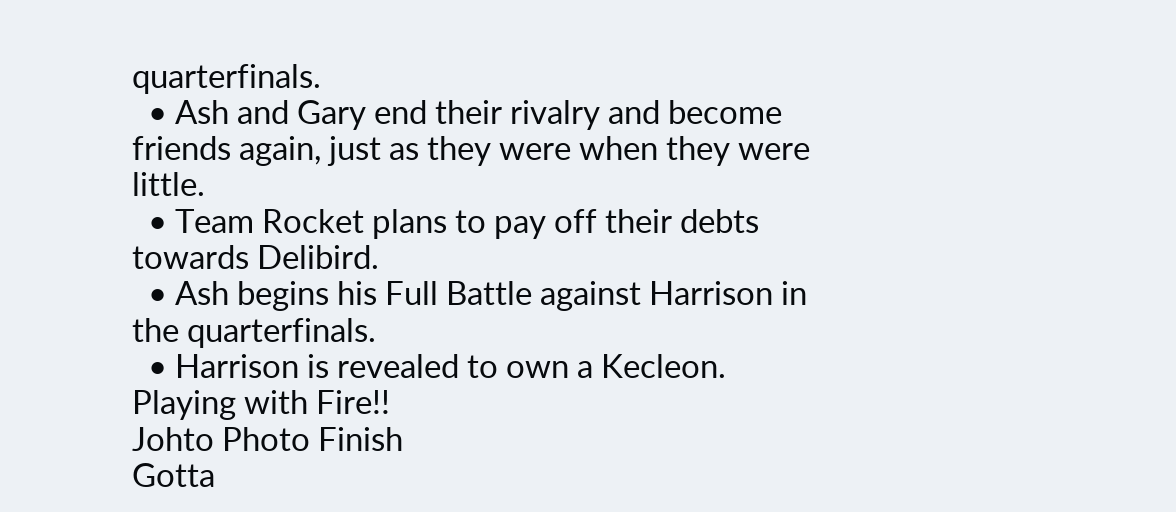quarterfinals.
  • Ash and Gary end their rivalry and become friends again, just as they were when they were little.
  • Team Rocket plans to pay off their debts towards Delibird.
  • Ash begins his Full Battle against Harrison in the quarterfinals.
  • Harrison is revealed to own a Kecleon.
Playing with Fire!!
Johto Photo Finish
Gotta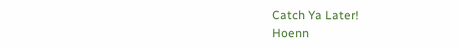Catch Ya Later!
Hoenn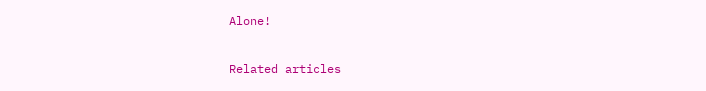Alone!

Related articles